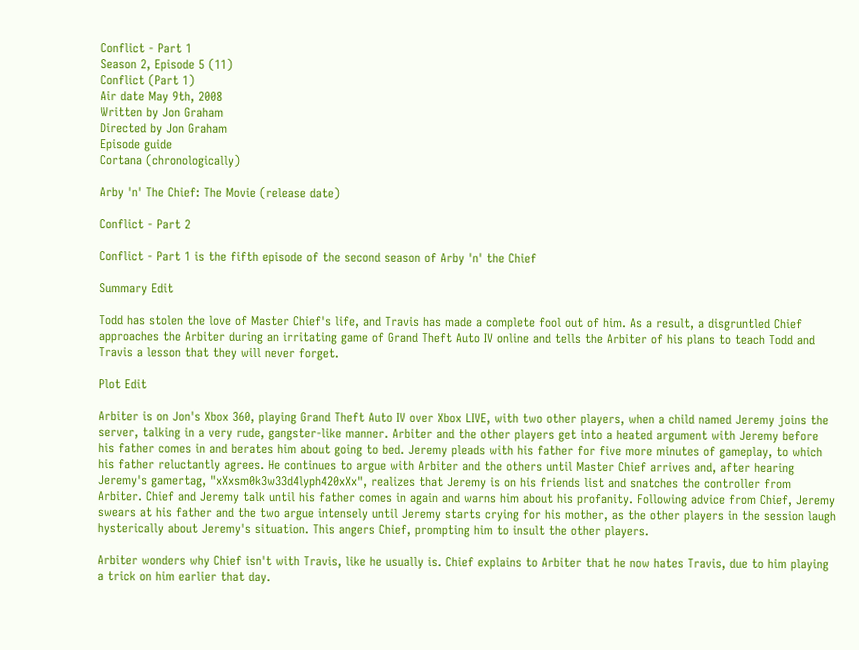Conflict - Part 1
Season 2, Episode 5 (11)
Conflict (Part 1)
Air date May 9th, 2008
Written by Jon Graham
Directed by Jon Graham
Episode guide
Cortana (chronologically)

Arby 'n' The Chief: The Movie (release date)

Conflict - Part 2

Conflict - Part 1 is the fifth episode of the second season of Arby 'n' the Chief

Summary Edit

Todd has stolen the love of Master Chief's life, and Travis has made a complete fool out of him. As a result, a disgruntled Chief approaches the Arbiter during an irritating game of Grand Theft Auto IV online and tells the Arbiter of his plans to teach Todd and Travis a lesson that they will never forget.

Plot Edit

Arbiter is on Jon's Xbox 360, playing Grand Theft Auto IV over Xbox LIVE, with two other players, when a child named Jeremy joins the server, talking in a very rude, gangster-like manner. Arbiter and the other players get into a heated argument with Jeremy before his father comes in and berates him about going to bed. Jeremy pleads with his father for five more minutes of gameplay, to which his father reluctantly agrees. He continues to argue with Arbiter and the others until Master Chief arrives and, after hearing Jeremy's gamertag, "xXxsm0k3w33d4lyph420xXx", realizes that Jeremy is on his friends list and snatches the controller from Arbiter. Chief and Jeremy talk until his father comes in again and warns him about his profanity. Following advice from Chief, Jeremy swears at his father and the two argue intensely until Jeremy starts crying for his mother, as the other players in the session laugh hysterically about Jeremy's situation. This angers Chief, prompting him to insult the other players.

Arbiter wonders why Chief isn't with Travis, like he usually is. Chief explains to Arbiter that he now hates Travis, due to him playing a trick on him earlier that day.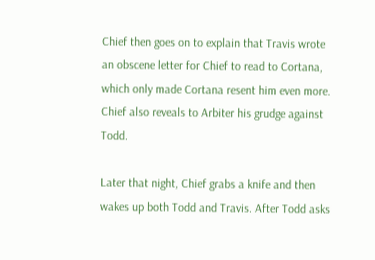Chief then goes on to explain that Travis wrote an obscene letter for Chief to read to Cortana, which only made Cortana resent him even more. Chief also reveals to Arbiter his grudge against Todd.

Later that night, Chief grabs a knife and then wakes up both Todd and Travis. After Todd asks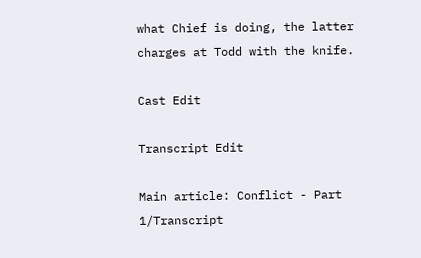what Chief is doing, the latter charges at Todd with the knife.

Cast Edit

Transcript Edit

Main article: Conflict - Part 1/Transcript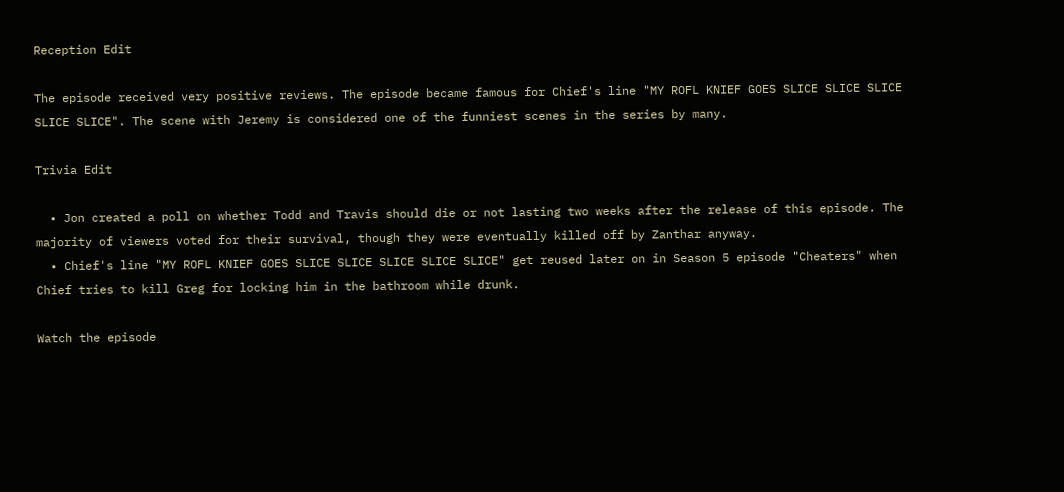Reception Edit

The episode received very positive reviews. The episode became famous for Chief's line "MY ROFL KNIEF GOES SLICE SLICE SLICE SLICE SLICE". The scene with Jeremy is considered one of the funniest scenes in the series by many.

Trivia Edit

  • Jon created a poll on whether Todd and Travis should die or not lasting two weeks after the release of this episode. The majority of viewers voted for their survival, though they were eventually killed off by Zanthar anyway.
  • Chief's line "MY ROFL KNIEF GOES SLICE SLICE SLICE SLICE SLICE" get reused later on in Season 5 episode "Cheaters" when Chief tries to kill Greg for locking him in the bathroom while drunk.

Watch the episode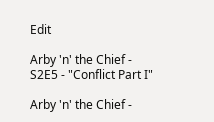Edit

Arby 'n' the Chief - S2E5 - "Conflict Part I"

Arby 'n' the Chief -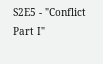S2E5 - "Conflict Part I"